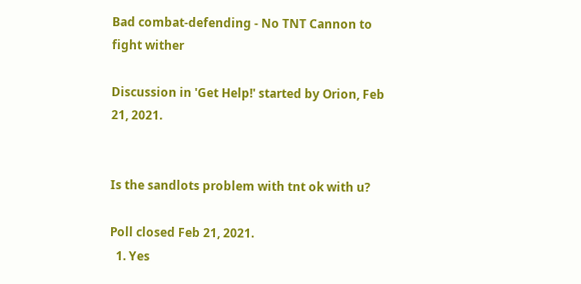Bad combat-defending - No TNT Cannon to fight wither

Discussion in 'Get Help!' started by Orion, Feb 21, 2021.


Is the sandlots problem with tnt ok with u?

Poll closed Feb 21, 2021.
  1. Yes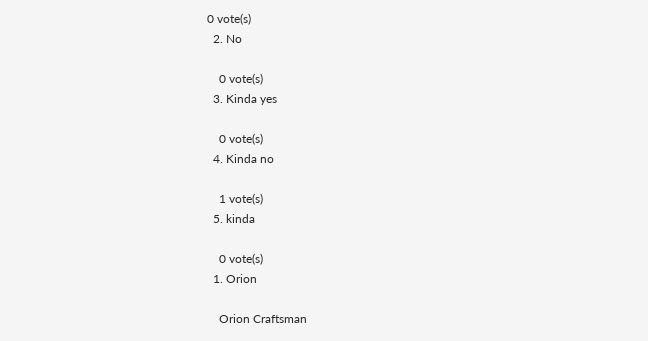0 vote(s)
  2. No

    0 vote(s)
  3. Kinda yes

    0 vote(s)
  4. Kinda no

    1 vote(s)
  5. kinda

    0 vote(s)
  1. Orion

    Orion Craftsman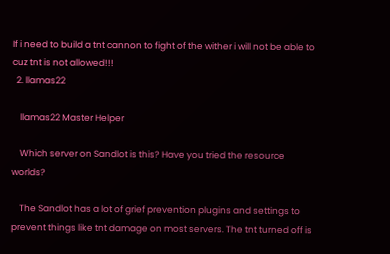If i need to build a tnt cannon to fight of the wither i will not be able to cuz tnt is not allowed!!!
  2. llamas22

    llamas22 Master Helper

    Which server on Sandlot is this? Have you tried the resource worlds?

    The Sandlot has a lot of grief prevention plugins and settings to prevent things like tnt damage on most servers. The tnt turned off is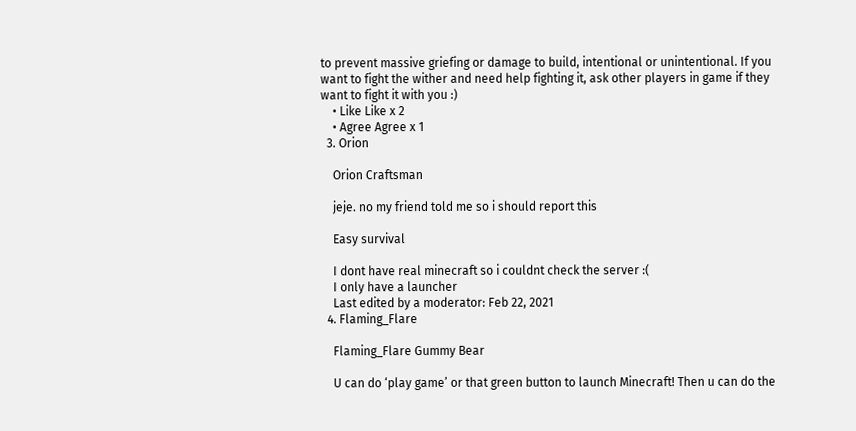to prevent massive griefing or damage to build, intentional or unintentional. If you want to fight the wither and need help fighting it, ask other players in game if they want to fight it with you :)
    • Like Like x 2
    • Agree Agree x 1
  3. Orion

    Orion Craftsman

    jeje. no my friend told me so i should report this

    Easy survival

    I dont have real minecraft so i couldnt check the server :(
    I only have a launcher
    Last edited by a moderator: Feb 22, 2021
  4. Flaming_Flare

    Flaming_Flare Gummy Bear

    U can do ‘play game’ or that green button to launch Minecraft! Then u can do the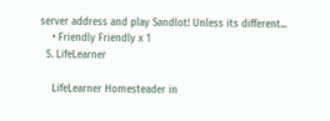server address and play Sandlot! Unless its different...
    • Friendly Friendly x 1
  5. LifeLearner

    LifeLearner Homesteader in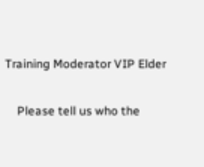Training Moderator VIP Elder

    Please tell us who the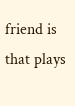friend is that plays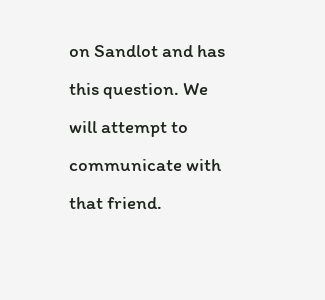on Sandlot and has this question. We will attempt to communicate with that friend.